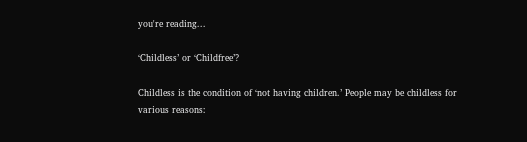you're reading...

‘Childless’ or ‘Childfree’?

Childless is the condition of ‘not having children.’ People may be childless for various reasons: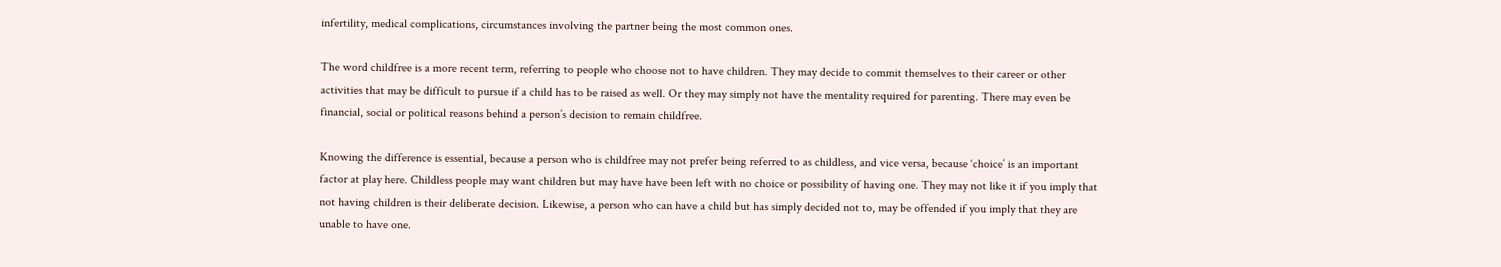infertility, medical complications, circumstances involving the partner being the most common ones.

The word childfree is a more recent term, referring to people who choose not to have children. They may decide to commit themselves to their career or other activities that may be difficult to pursue if a child has to be raised as well. Or they may simply not have the mentality required for parenting. There may even be financial, social or political reasons behind a person’s decision to remain childfree.

Knowing the difference is essential, because a person who is childfree may not prefer being referred to as childless, and vice versa, because ‘choice’ is an important factor at play here. Childless people may want children but may have have been left with no choice or possibility of having one. They may not like it if you imply that not having children is their deliberate decision. Likewise, a person who can have a child but has simply decided not to, may be offended if you imply that they are unable to have one.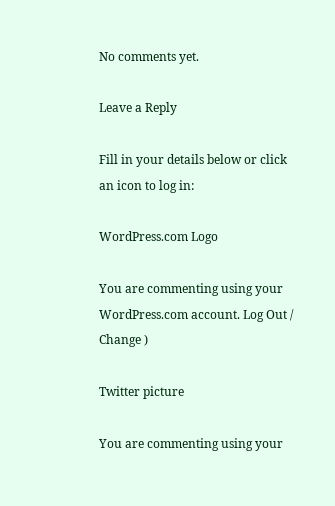No comments yet.

Leave a Reply

Fill in your details below or click an icon to log in:

WordPress.com Logo

You are commenting using your WordPress.com account. Log Out /  Change )

Twitter picture

You are commenting using your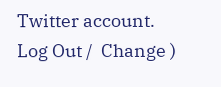Twitter account. Log Out /  Change )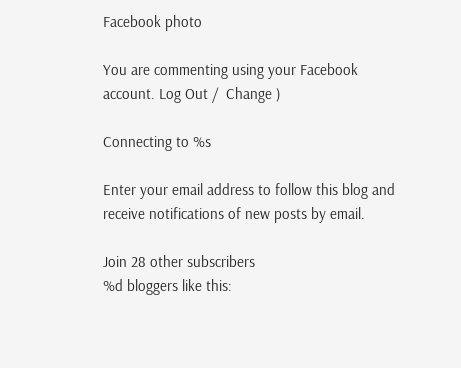Facebook photo

You are commenting using your Facebook account. Log Out /  Change )

Connecting to %s

Enter your email address to follow this blog and receive notifications of new posts by email.

Join 28 other subscribers
%d bloggers like this: